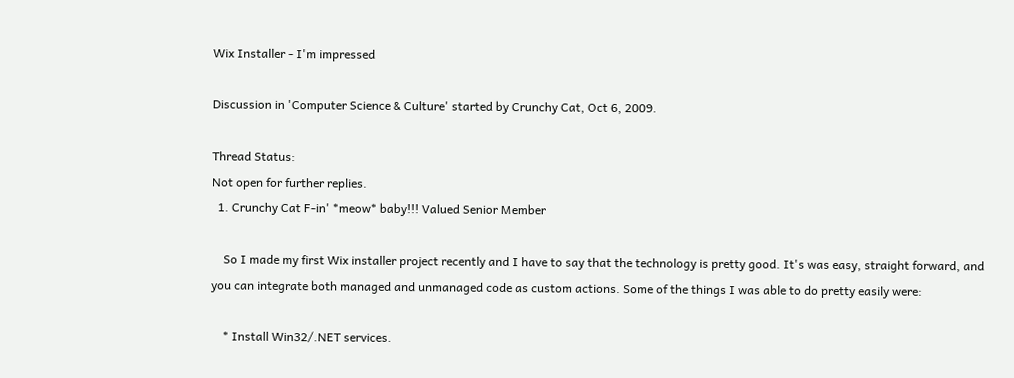Wix Installer - I'm impressed

Discussion in 'Computer Science & Culture' started by Crunchy Cat, Oct 6, 2009.

Thread Status:
Not open for further replies.
  1. Crunchy Cat F-in' *meow* baby!!! Valued Senior Member

    So I made my first Wix installer project recently and I have to say that the technology is pretty good. It's was easy, straight forward, and you can integrate both managed and unmanaged code as custom actions. Some of the things I was able to do pretty easily were:

    * Install Win32/.NET services.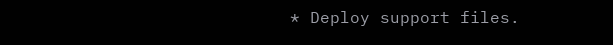* Deploy support files.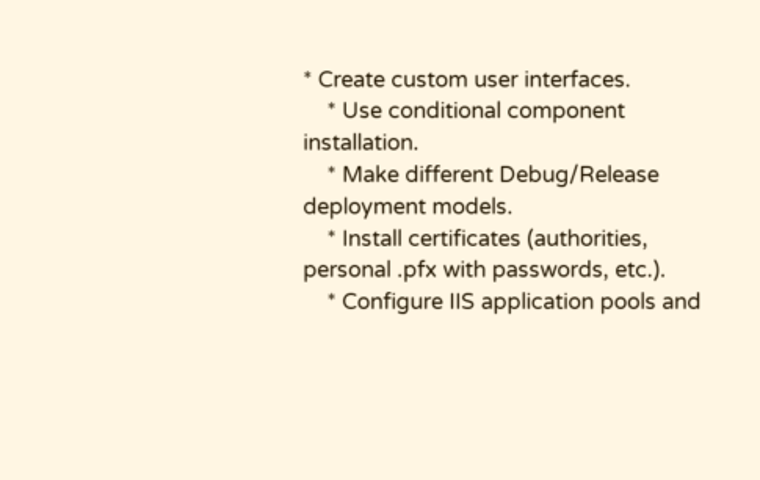* Create custom user interfaces.
    * Use conditional component installation.
    * Make different Debug/Release deployment models.
    * Install certificates (authorities, personal .pfx with passwords, etc.).
    * Configure IIS application pools and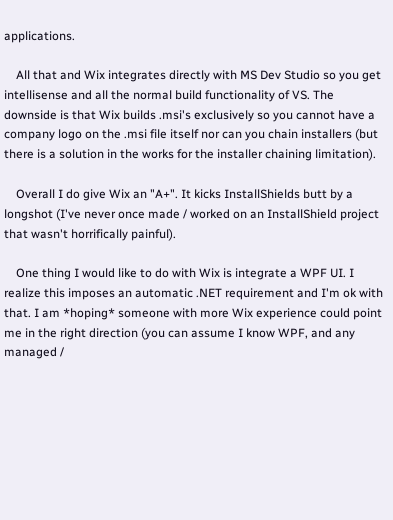applications.

    All that and Wix integrates directly with MS Dev Studio so you get intellisense and all the normal build functionality of VS. The downside is that Wix builds .msi's exclusively so you cannot have a company logo on the .msi file itself nor can you chain installers (but there is a solution in the works for the installer chaining limitation).

    Overall I do give Wix an "A+". It kicks InstallShields butt by a longshot (I've never once made / worked on an InstallShield project that wasn't horrifically painful).

    One thing I would like to do with Wix is integrate a WPF UI. I realize this imposes an automatic .NET requirement and I'm ok with that. I am *hoping* someone with more Wix experience could point me in the right direction (you can assume I know WPF, and any managed /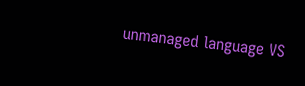unmanaged language VS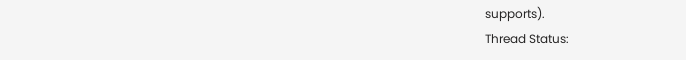supports).
Thread Status: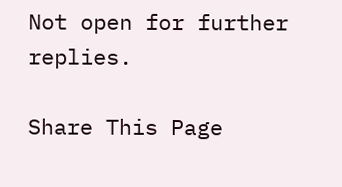Not open for further replies.

Share This Page